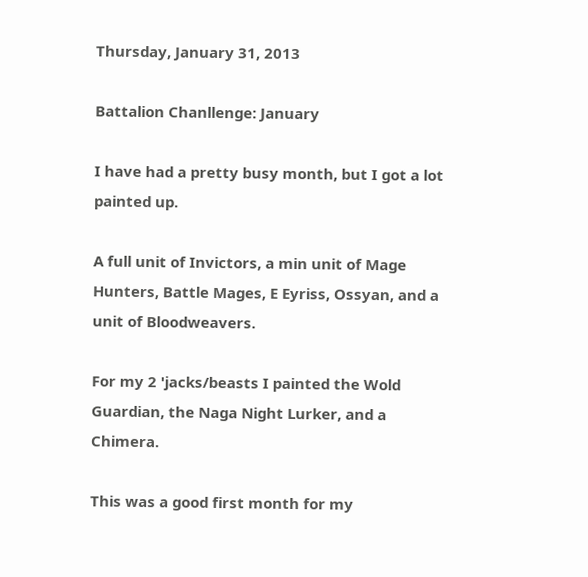Thursday, January 31, 2013

Battalion Chanllenge: January

I have had a pretty busy month, but I got a lot painted up.

A full unit of Invictors, a min unit of Mage Hunters, Battle Mages, E Eyriss, Ossyan, and a unit of Bloodweavers.

For my 2 'jacks/beasts I painted the Wold Guardian, the Naga Night Lurker, and a Chimera.

This was a good first month for my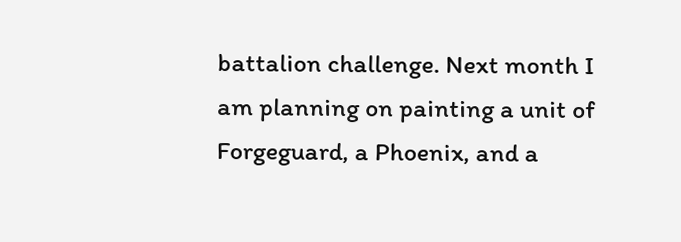battalion challenge. Next month I am planning on painting a unit of Forgeguard, a Phoenix, and a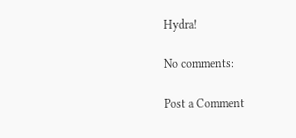Hydra!

No comments:

Post a Comment